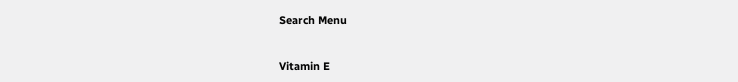Search Menu


Vitamin E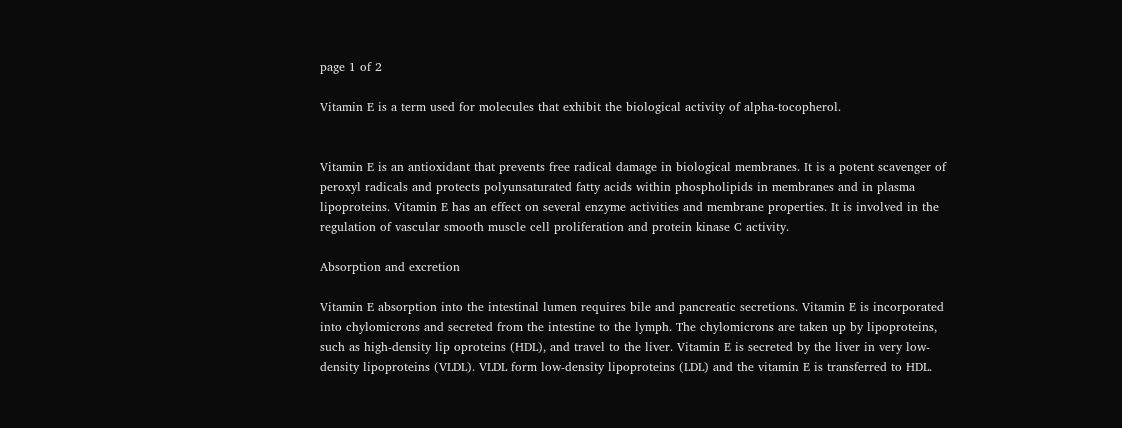page 1 of 2

Vitamin E is a term used for molecules that exhibit the biological activity of alpha-tocopherol.


Vitamin E is an antioxidant that prevents free radical damage in biological membranes. It is a potent scavenger of peroxyl radicals and protects polyunsaturated fatty acids within phospholipids in membranes and in plasma lipoproteins. Vitamin E has an effect on several enzyme activities and membrane properties. It is involved in the regulation of vascular smooth muscle cell proliferation and protein kinase C activity.

Absorption and excretion

Vitamin E absorption into the intestinal lumen requires bile and pancreatic secretions. Vitamin E is incorporated into chylomicrons and secreted from the intestine to the lymph. The chylomicrons are taken up by lipoproteins, such as high-density lip oproteins (HDL), and travel to the liver. Vitamin E is secreted by the liver in very low-density lipoproteins (VLDL). VLDL form low-density lipoproteins (LDL) and the vitamin E is transferred to HDL.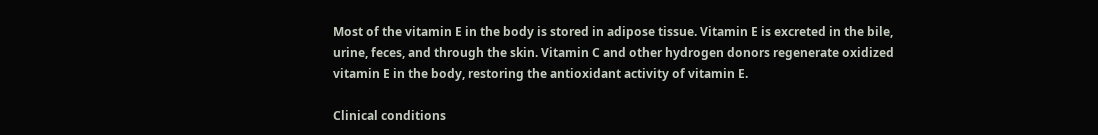Most of the vitamin E in the body is stored in adipose tissue. Vitamin E is excreted in the bile, urine, feces, and through the skin. Vitamin C and other hydrogen donors regenerate oxidized vitamin E in the body, restoring the antioxidant activity of vitamin E.

Clinical conditions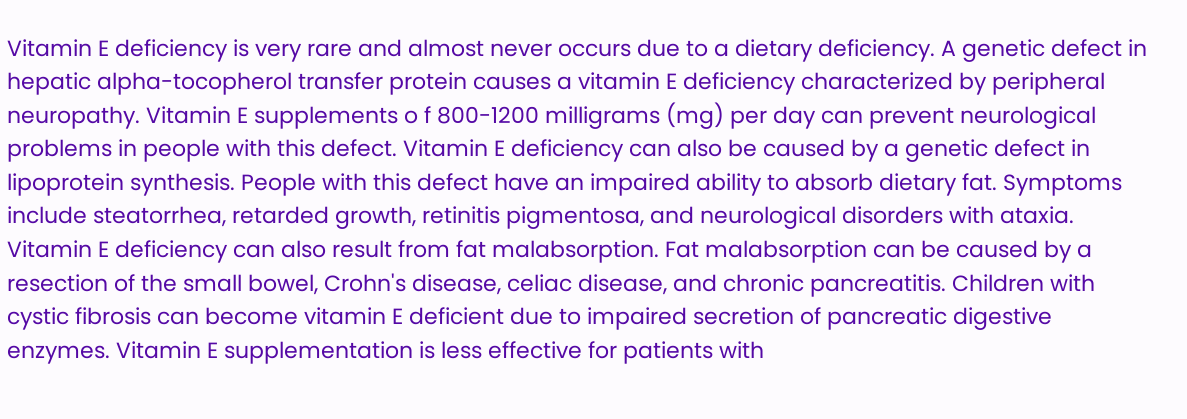Vitamin E deficiency is very rare and almost never occurs due to a dietary deficiency. A genetic defect in hepatic alpha-tocopherol transfer protein causes a vitamin E deficiency characterized by peripheral neuropathy. Vitamin E supplements o f 800-1200 milligrams (mg) per day can prevent neurological problems in people with this defect. Vitamin E deficiency can also be caused by a genetic defect in lipoprotein synthesis. People with this defect have an impaired ability to absorb dietary fat. Symptoms include steatorrhea, retarded growth, retinitis pigmentosa, and neurological disorders with ataxia. Vitamin E deficiency can also result from fat malabsorption. Fat malabsorption can be caused by a resection of the small bowel, Crohn's disease, celiac disease, and chronic pancreatitis. Children with cystic fibrosis can become vitamin E deficient due to impaired secretion of pancreatic digestive enzymes. Vitamin E supplementation is less effective for patients with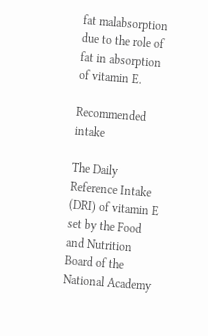fat malabsorption due to the role of fat in absorption of vitamin E.

Recommended intake

The Daily Reference Intake (DRI) of vitamin E set by the Food and Nutrition Board of the National Academy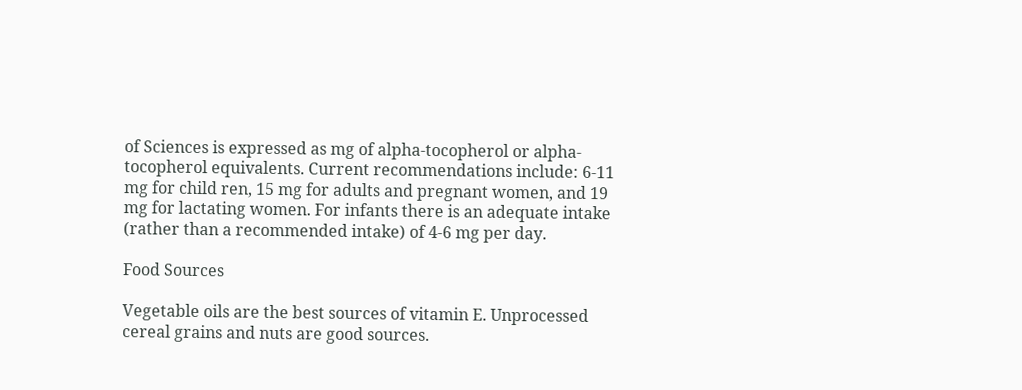of Sciences is expressed as mg of alpha-tocopherol or alpha-tocopherol equivalents. Current recommendations include: 6-11 mg for child ren, 15 mg for adults and pregnant women, and 19 mg for lactating women. For infants there is an adequate intake (rather than a recommended intake) of 4-6 mg per day.

Food Sources

Vegetable oils are the best sources of vitamin E. Unprocessed cereal grains and nuts are good sources.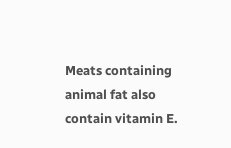Meats containing animal fat also contain vitamin E.